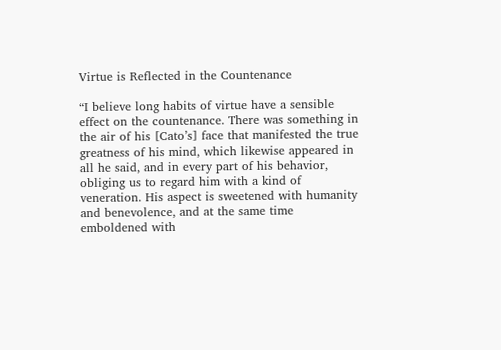Virtue is Reflected in the Countenance

“I believe long habits of virtue have a sensible effect on the countenance. There was something in the air of his [Cato’s] face that manifested the true greatness of his mind, which likewise appeared in all he said, and in every part of his behavior, obliging us to regard him with a kind of veneration. His aspect is sweetened with humanity and benevolence, and at the same time emboldened with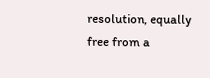resolution, equally free from a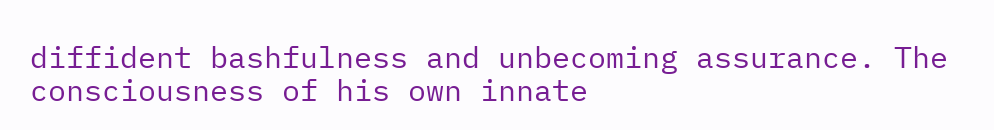diffident bashfulness and unbecoming assurance. The consciousness of his own innate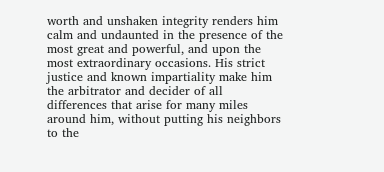worth and unshaken integrity renders him calm and undaunted in the presence of the most great and powerful, and upon the most extraordinary occasions. His strict justice and known impartiality make him the arbitrator and decider of all differences that arise for many miles around him, without putting his neighbors to the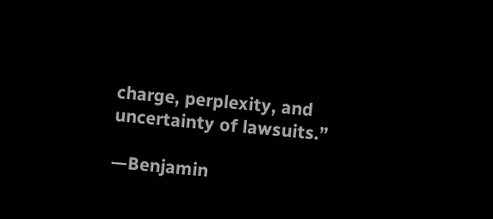charge, perplexity, and uncertainty of lawsuits.”

—Benjamin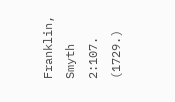Franklin, Smyth 2:107. (1729.)